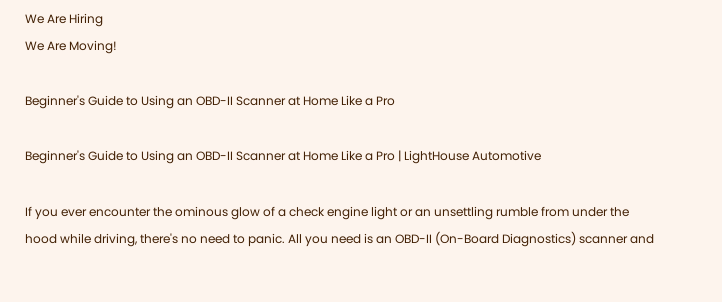We Are Hiring
We Are Moving!

Beginner's Guide to Using an OBD-II Scanner at Home Like a Pro

Beginner's Guide to Using an OBD-II Scanner at Home Like a Pro | LightHouse Automotive

If you ever encounter the ominous glow of a check engine light or an unsettling rumble from under the hood while driving, there's no need to panic. All you need is an OBD-II (On-Board Diagnostics) scanner and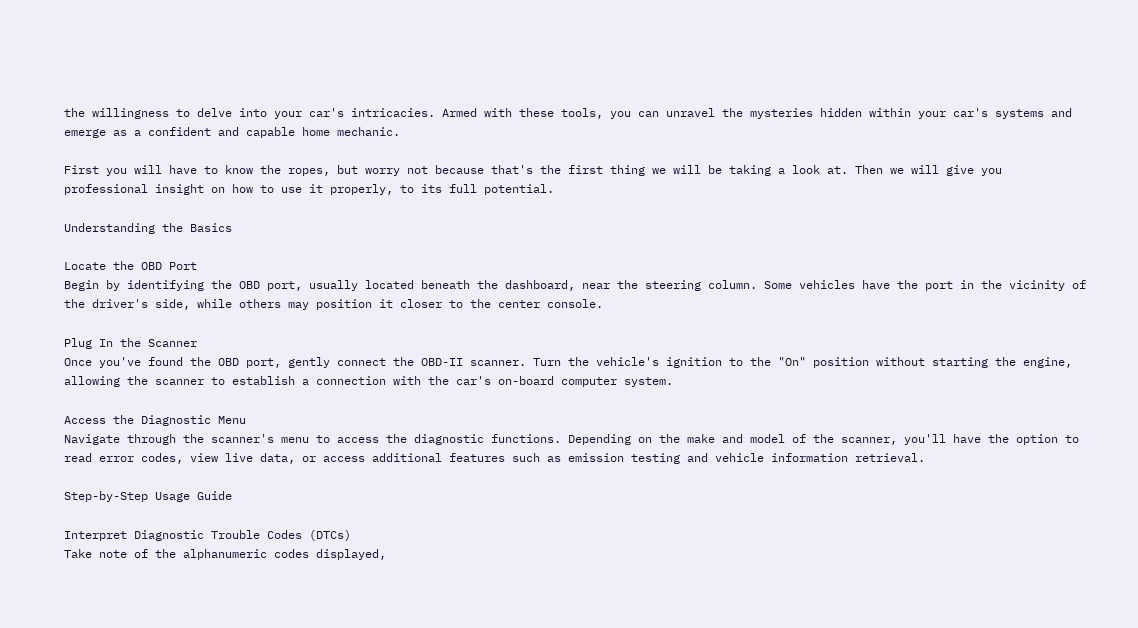the willingness to delve into your car's intricacies. Armed with these tools, you can unravel the mysteries hidden within your car's systems and emerge as a confident and capable home mechanic.

First you will have to know the ropes, but worry not because that's the first thing we will be taking a look at. Then we will give you professional insight on how to use it properly, to its full potential.

Understanding the Basics

Locate the OBD Port
Begin by identifying the OBD port, usually located beneath the dashboard, near the steering column. Some vehicles have the port in the vicinity of the driver's side, while others may position it closer to the center console.

Plug In the Scanner
Once you've found the OBD port, gently connect the OBD-II scanner. Turn the vehicle's ignition to the "On" position without starting the engine, allowing the scanner to establish a connection with the car's on-board computer system.

Access the Diagnostic Menu
Navigate through the scanner's menu to access the diagnostic functions. Depending on the make and model of the scanner, you'll have the option to read error codes, view live data, or access additional features such as emission testing and vehicle information retrieval.

Step-by-Step Usage Guide

Interpret Diagnostic Trouble Codes (DTCs)
Take note of the alphanumeric codes displayed,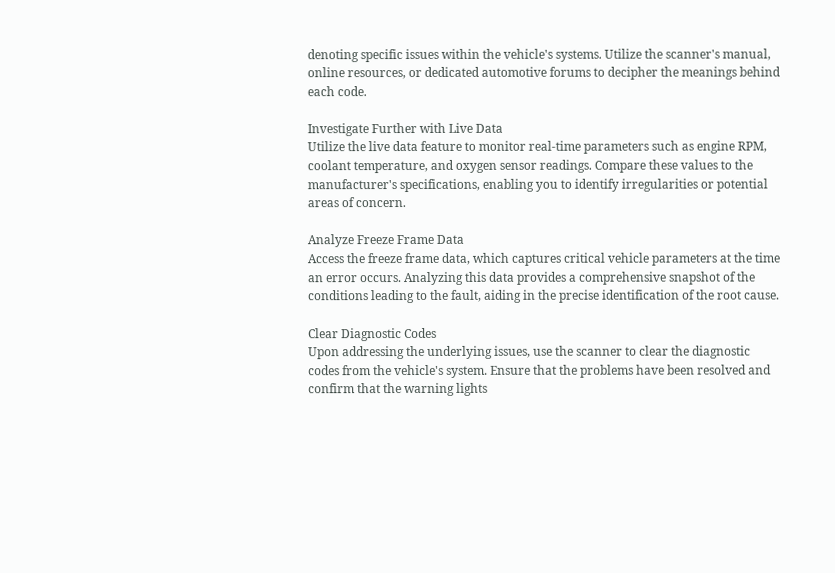denoting specific issues within the vehicle's systems. Utilize the scanner's manual, online resources, or dedicated automotive forums to decipher the meanings behind each code.

Investigate Further with Live Data
Utilize the live data feature to monitor real-time parameters such as engine RPM, coolant temperature, and oxygen sensor readings. Compare these values to the manufacturer's specifications, enabling you to identify irregularities or potential areas of concern.

Analyze Freeze Frame Data
Access the freeze frame data, which captures critical vehicle parameters at the time an error occurs. Analyzing this data provides a comprehensive snapshot of the conditions leading to the fault, aiding in the precise identification of the root cause.

Clear Diagnostic Codes
Upon addressing the underlying issues, use the scanner to clear the diagnostic codes from the vehicle's system. Ensure that the problems have been resolved and confirm that the warning lights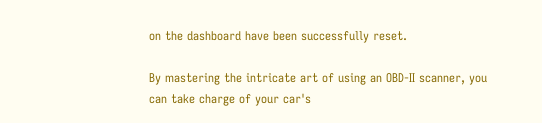on the dashboard have been successfully reset.

By mastering the intricate art of using an OBD-II scanner, you can take charge of your car's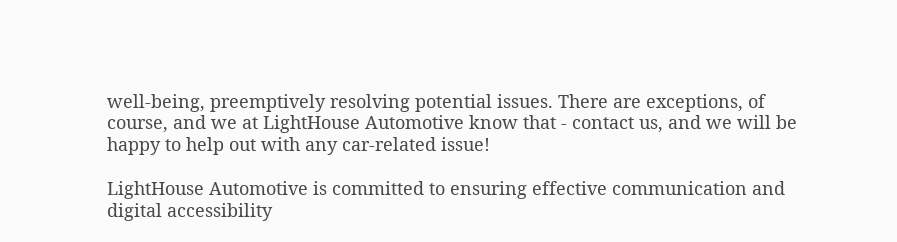well-being, preemptively resolving potential issues. There are exceptions, of course, and we at LightHouse Automotive know that - contact us, and we will be happy to help out with any car-related issue!

LightHouse Automotive is committed to ensuring effective communication and digital accessibility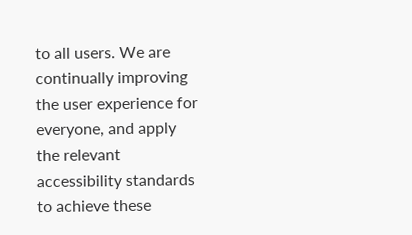to all users. We are continually improving the user experience for everyone, and apply the relevant accessibility standards to achieve these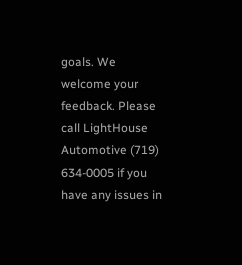goals. We welcome your feedback. Please call LightHouse Automotive (719) 634-0005 if you have any issues in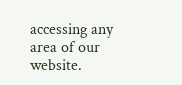accessing any area of our website.